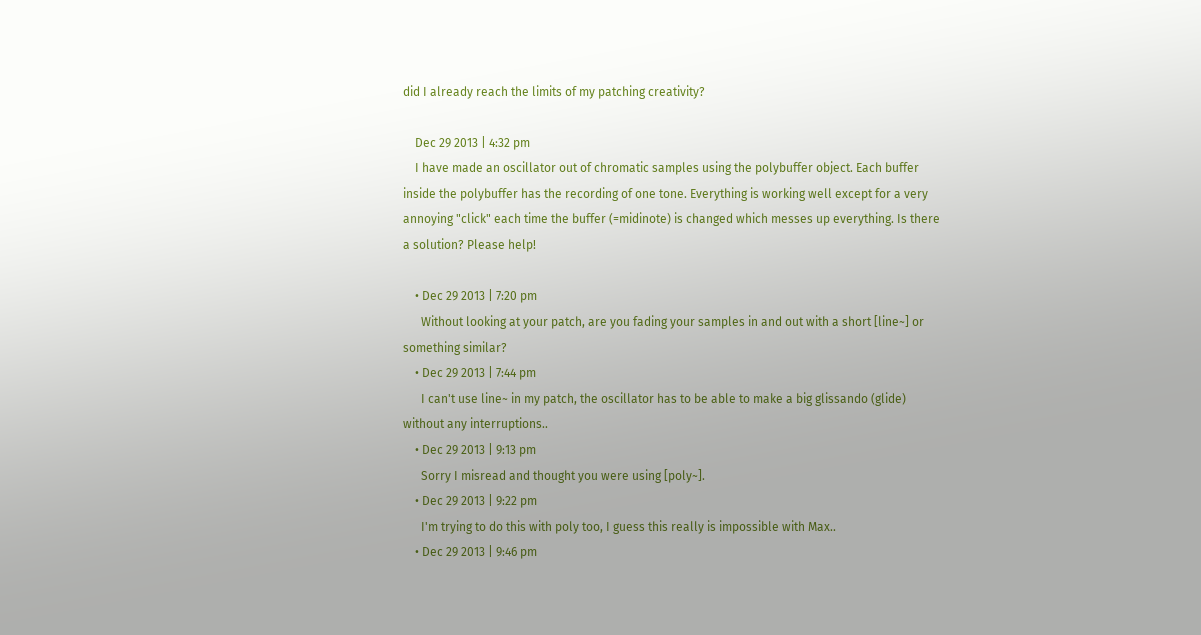did I already reach the limits of my patching creativity?

    Dec 29 2013 | 4:32 pm
    I have made an oscillator out of chromatic samples using the polybuffer object. Each buffer inside the polybuffer has the recording of one tone. Everything is working well except for a very annoying "click" each time the buffer (=midinote) is changed which messes up everything. Is there a solution? Please help!

    • Dec 29 2013 | 7:20 pm
      Without looking at your patch, are you fading your samples in and out with a short [line~] or something similar?
    • Dec 29 2013 | 7:44 pm
      I can't use line~ in my patch, the oscillator has to be able to make a big glissando (glide) without any interruptions..
    • Dec 29 2013 | 9:13 pm
      Sorry I misread and thought you were using [poly~].
    • Dec 29 2013 | 9:22 pm
      I'm trying to do this with poly too, I guess this really is impossible with Max..
    • Dec 29 2013 | 9:46 pm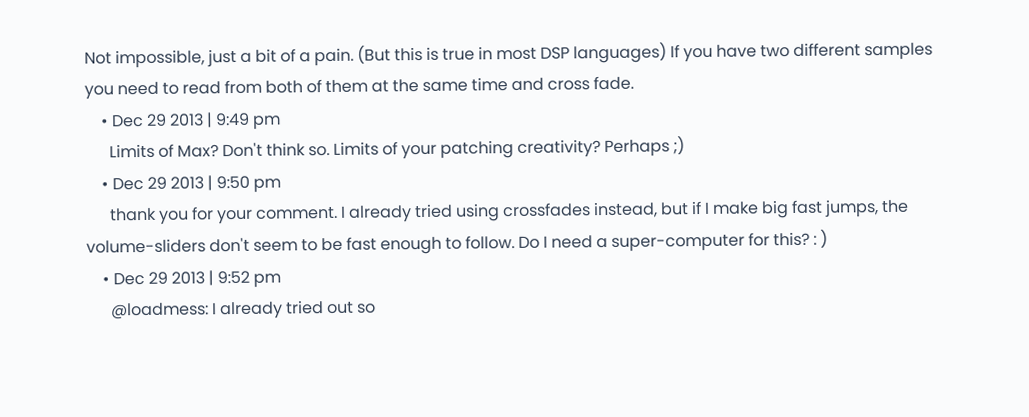Not impossible, just a bit of a pain. (But this is true in most DSP languages) If you have two different samples you need to read from both of them at the same time and cross fade.
    • Dec 29 2013 | 9:49 pm
      Limits of Max? Don't think so. Limits of your patching creativity? Perhaps ;)
    • Dec 29 2013 | 9:50 pm
      thank you for your comment. I already tried using crossfades instead, but if I make big fast jumps, the volume-sliders don't seem to be fast enough to follow. Do I need a super-computer for this? : )
    • Dec 29 2013 | 9:52 pm
      @loadmess: I already tried out so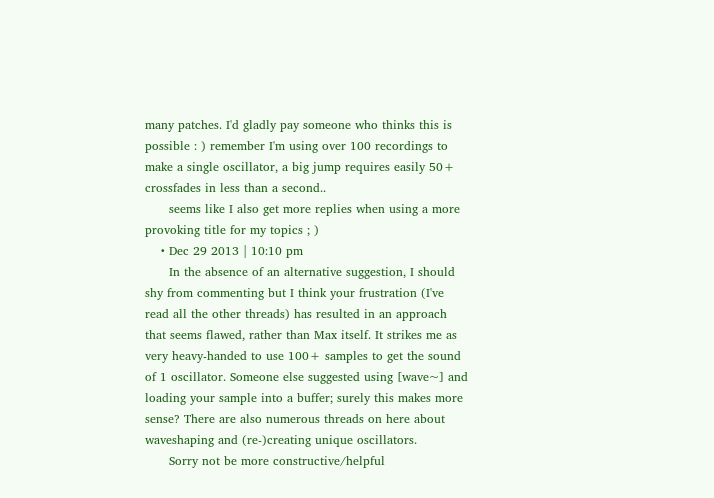many patches. I'd gladly pay someone who thinks this is possible : ) remember I'm using over 100 recordings to make a single oscillator, a big jump requires easily 50+ crossfades in less than a second..
      seems like I also get more replies when using a more provoking title for my topics ; )
    • Dec 29 2013 | 10:10 pm
      In the absence of an alternative suggestion, I should shy from commenting but I think your frustration (I've read all the other threads) has resulted in an approach that seems flawed, rather than Max itself. It strikes me as very heavy-handed to use 100+ samples to get the sound of 1 oscillator. Someone else suggested using [wave~] and loading your sample into a buffer; surely this makes more sense? There are also numerous threads on here about waveshaping and (re-)creating unique oscillators.
      Sorry not be more constructive/helpful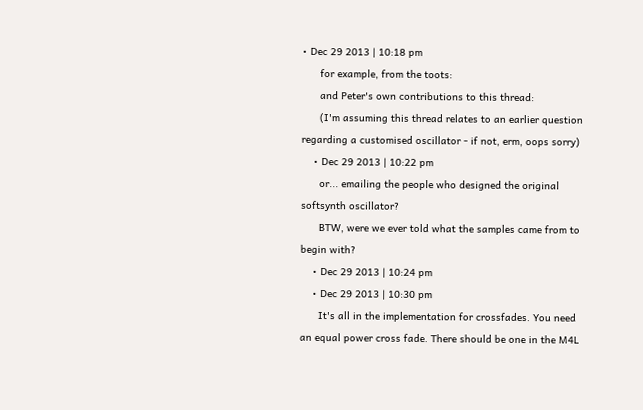• Dec 29 2013 | 10:18 pm
      for example, from the toots:
      and Peter's own contributions to this thread:
      (I'm assuming this thread relates to an earlier question regarding a customised oscillator - if not, erm, oops sorry)
    • Dec 29 2013 | 10:22 pm
      or... emailing the people who designed the original softsynth oscillator?
      BTW, were we ever told what the samples came from to begin with?
    • Dec 29 2013 | 10:24 pm
    • Dec 29 2013 | 10:30 pm
      It's all in the implementation for crossfades. You need an equal power cross fade. There should be one in the M4L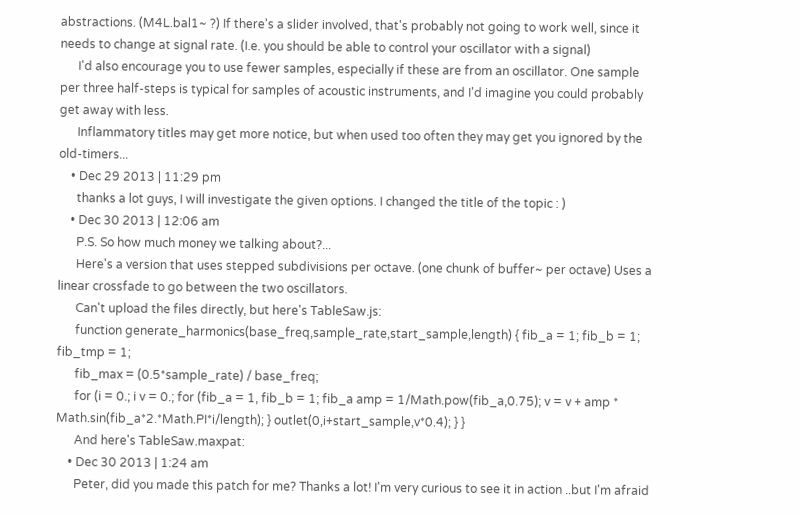abstractions. (M4L.bal1~ ?) If there's a slider involved, that's probably not going to work well, since it needs to change at signal rate. (I.e. you should be able to control your oscillator with a signal)
      I'd also encourage you to use fewer samples, especially if these are from an oscillator. One sample per three half-steps is typical for samples of acoustic instruments, and I'd imagine you could probably get away with less.
      Inflammatory titles may get more notice, but when used too often they may get you ignored by the old-timers...
    • Dec 29 2013 | 11:29 pm
      thanks a lot guys, I will investigate the given options. I changed the title of the topic : )
    • Dec 30 2013 | 12:06 am
      P.S. So how much money we talking about?...
      Here's a version that uses stepped subdivisions per octave. (one chunk of buffer~ per octave) Uses a linear crossfade to go between the two oscillators.
      Can't upload the files directly, but here's TableSaw.js:
      function generate_harmonics(base_freq,sample_rate,start_sample,length) { fib_a = 1; fib_b = 1; fib_tmp = 1;
      fib_max = (0.5*sample_rate) / base_freq;
      for (i = 0.; i v = 0.; for (fib_a = 1, fib_b = 1; fib_a amp = 1/Math.pow(fib_a,0.75); v = v + amp * Math.sin(fib_a*2.*Math.PI*i/length); } outlet(0,i+start_sample,v*0.4); } }
      And here's TableSaw.maxpat:
    • Dec 30 2013 | 1:24 am
      Peter, did you made this patch for me? Thanks a lot! I'm very curious to see it in action ..but I'm afraid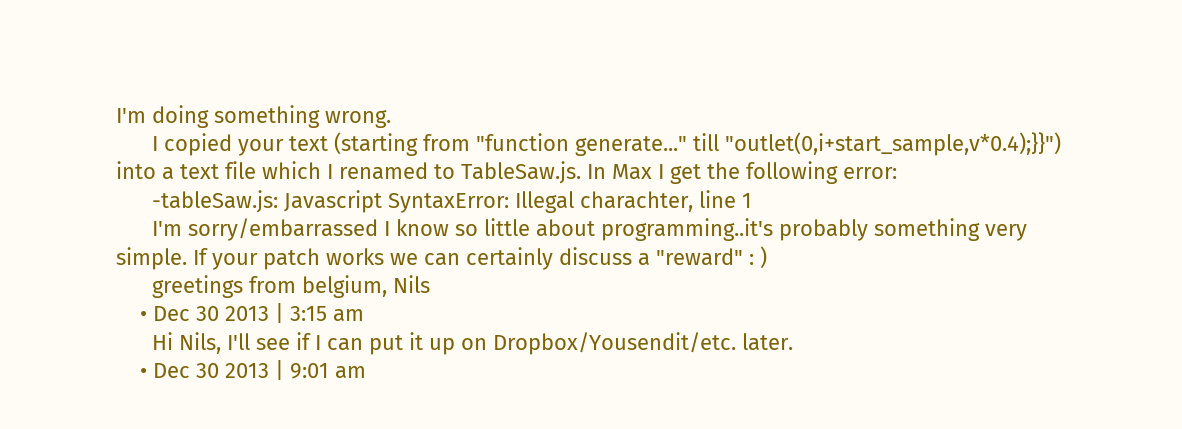I'm doing something wrong.
      I copied your text (starting from "function generate..." till "outlet(0,i+start_sample,v*0.4);}}") into a text file which I renamed to TableSaw.js. In Max I get the following error:
      -tableSaw.js: Javascript SyntaxError: Illegal charachter, line 1
      I'm sorry/embarrassed I know so little about programming..it's probably something very simple. If your patch works we can certainly discuss a "reward" : )
      greetings from belgium, Nils
    • Dec 30 2013 | 3:15 am
      Hi Nils, I'll see if I can put it up on Dropbox/Yousendit/etc. later.
    • Dec 30 2013 | 9:01 am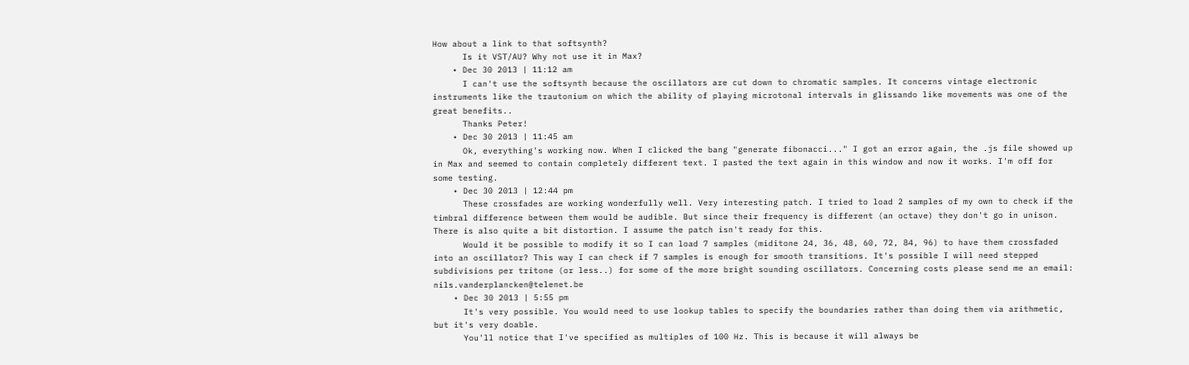How about a link to that softsynth?
      Is it VST/AU? Why not use it in Max?
    • Dec 30 2013 | 11:12 am
      I can't use the softsynth because the oscillators are cut down to chromatic samples. It concerns vintage electronic instruments like the trautonium on which the ability of playing microtonal intervals in glissando like movements was one of the great benefits..
      Thanks Peter!
    • Dec 30 2013 | 11:45 am
      Ok, everything's working now. When I clicked the bang "generate fibonacci..." I got an error again, the .js file showed up in Max and seemed to contain completely different text. I pasted the text again in this window and now it works. I'm off for some testing.
    • Dec 30 2013 | 12:44 pm
      These crossfades are working wonderfully well. Very interesting patch. I tried to load 2 samples of my own to check if the timbral difference between them would be audible. But since their frequency is different (an octave) they don't go in unison. There is also quite a bit distortion. I assume the patch isn't ready for this.
      Would it be possible to modify it so I can load 7 samples (miditone 24, 36, 48, 60, 72, 84, 96) to have them crossfaded into an oscillator? This way I can check if 7 samples is enough for smooth transitions. It's possible I will need stepped subdivisions per tritone (or less..) for some of the more bright sounding oscillators. Concerning costs please send me an email: nils.vanderplancken@telenet.be
    • Dec 30 2013 | 5:55 pm
      It's very possible. You would need to use lookup tables to specify the boundaries rather than doing them via arithmetic, but it's very doable.
      You'll notice that I've specified as multiples of 100 Hz. This is because it will always be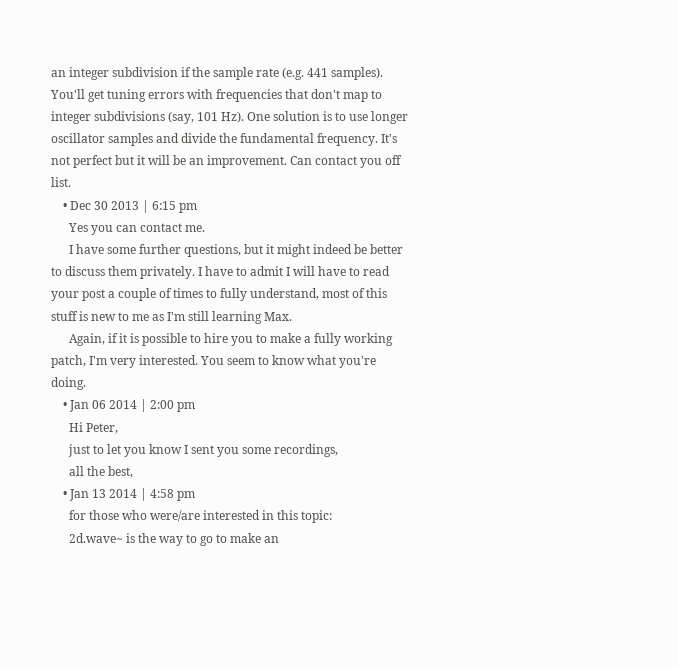an integer subdivision if the sample rate (e.g. 441 samples). You'll get tuning errors with frequencies that don't map to integer subdivisions (say, 101 Hz). One solution is to use longer oscillator samples and divide the fundamental frequency. It's not perfect but it will be an improvement. Can contact you off list.
    • Dec 30 2013 | 6:15 pm
      Yes you can contact me.
      I have some further questions, but it might indeed be better to discuss them privately. I have to admit I will have to read your post a couple of times to fully understand, most of this stuff is new to me as I'm still learning Max.
      Again, if it is possible to hire you to make a fully working patch, I'm very interested. You seem to know what you're doing.
    • Jan 06 2014 | 2:00 pm
      Hi Peter,
      just to let you know I sent you some recordings,
      all the best,
    • Jan 13 2014 | 4:58 pm
      for those who were/are interested in this topic:
      2d.wave~ is the way to go to make an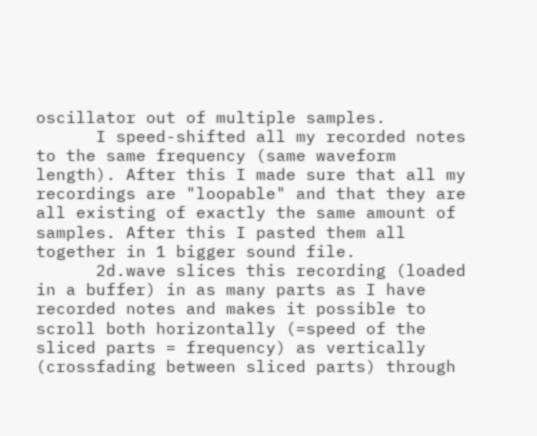oscillator out of multiple samples.
      I speed-shifted all my recorded notes to the same frequency (same waveform length). After this I made sure that all my recordings are "loopable" and that they are all existing of exactly the same amount of samples. After this I pasted them all together in 1 bigger sound file.
      2d.wave slices this recording (loaded in a buffer) in as many parts as I have recorded notes and makes it possible to scroll both horizontally (=speed of the sliced parts = frequency) as vertically (crossfading between sliced parts) through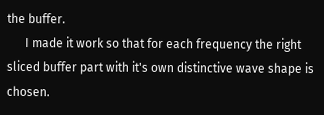the buffer.
      I made it work so that for each frequency the right sliced buffer part with it's own distinctive wave shape is chosen.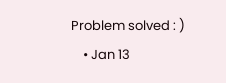Problem solved : )
    • Jan 13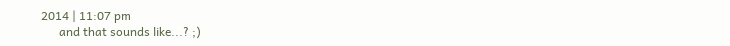2014 | 11:07 pm
      and that sounds like...? ;)